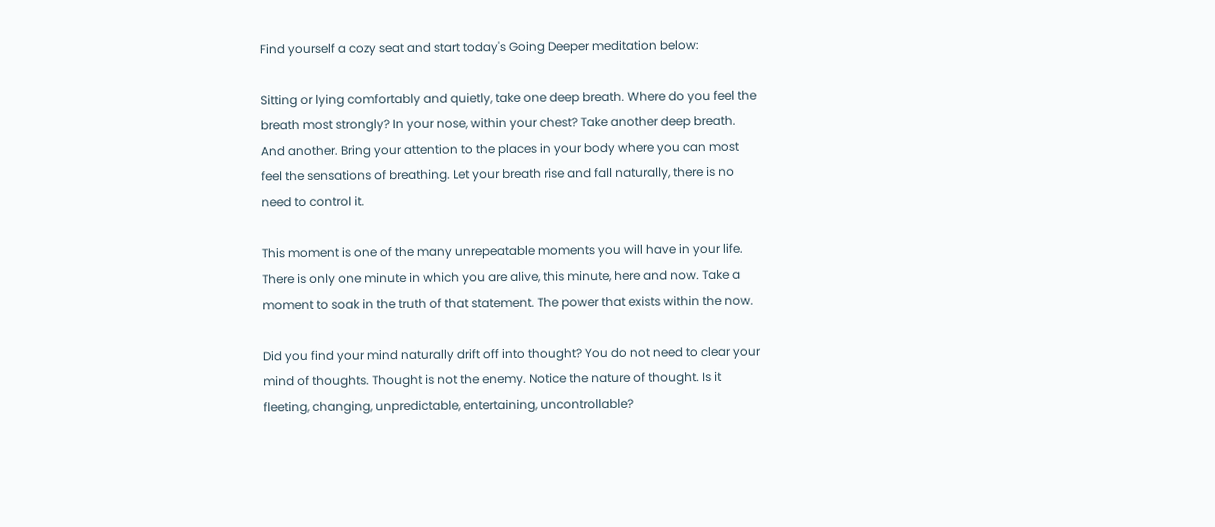Find yourself a cozy seat and start today's Going Deeper meditation below:

Sitting or lying comfortably and quietly, take one deep breath. Where do you feel the breath most strongly? In your nose, within your chest? Take another deep breath. And another. Bring your attention to the places in your body where you can most feel the sensations of breathing. Let your breath rise and fall naturally, there is no need to control it.

This moment is one of the many unrepeatable moments you will have in your life. There is only one minute in which you are alive, this minute, here and now. Take a moment to soak in the truth of that statement. The power that exists within the now.

Did you find your mind naturally drift off into thought? You do not need to clear your mind of thoughts. Thought is not the enemy. Notice the nature of thought. Is it fleeting, changing, unpredictable, entertaining, uncontrollable?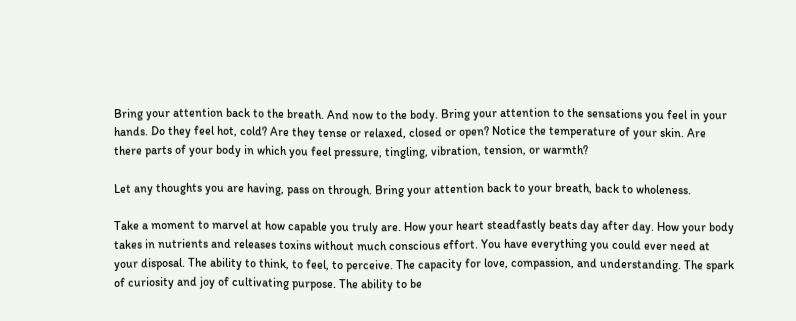Bring your attention back to the breath. And now to the body. Bring your attention to the sensations you feel in your hands. Do they feel hot, cold? Are they tense or relaxed, closed or open? Notice the temperature of your skin. Are there parts of your body in which you feel pressure, tingling, vibration, tension, or warmth?

Let any thoughts you are having, pass on through. Bring your attention back to your breath, back to wholeness.

Take a moment to marvel at how capable you truly are. How your heart steadfastly beats day after day. How your body takes in nutrients and releases toxins without much conscious effort. You have everything you could ever need at your disposal. The ability to think, to feel, to perceive. The capacity for love, compassion, and understanding. The spark of curiosity and joy of cultivating purpose. The ability to be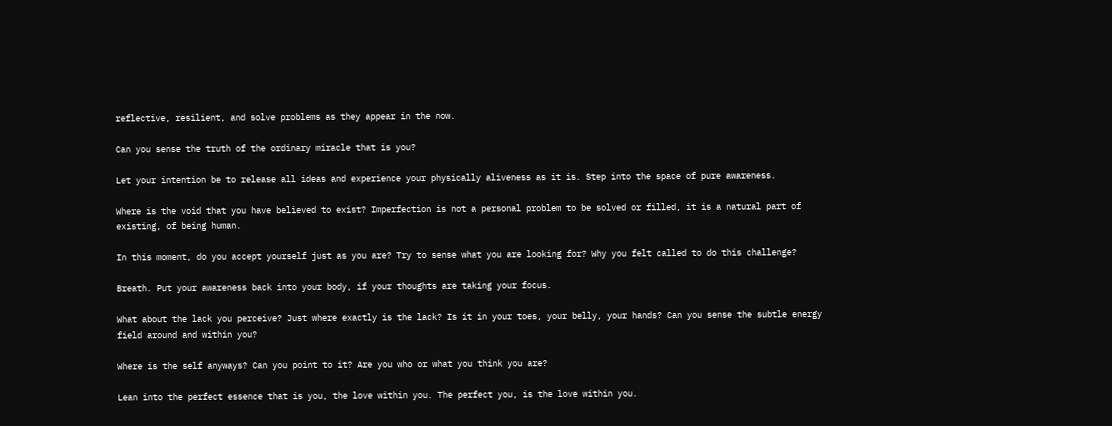reflective, resilient, and solve problems as they appear in the now.

Can you sense the truth of the ordinary miracle that is you?

Let your intention be to release all ideas and experience your physically aliveness as it is. Step into the space of pure awareness.

Where is the void that you have believed to exist? Imperfection is not a personal problem to be solved or filled, it is a natural part of existing, of being human.

In this moment, do you accept yourself just as you are? Try to sense what you are looking for? Why you felt called to do this challenge?

Breath. Put your awareness back into your body, if your thoughts are taking your focus.

What about the lack you perceive? Just where exactly is the lack? Is it in your toes, your belly, your hands? Can you sense the subtle energy field around and within you?

Where is the self anyways? Can you point to it? Are you who or what you think you are?

Lean into the perfect essence that is you, the love within you. The perfect you, is the love within you.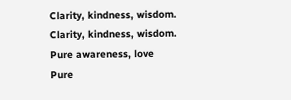Clarity, kindness, wisdom.
Clarity, kindness, wisdom.
Pure awareness, love
Pure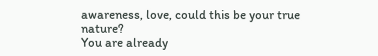awareness, love, could this be your true nature?
You are already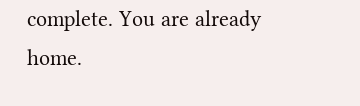complete. You are already home.